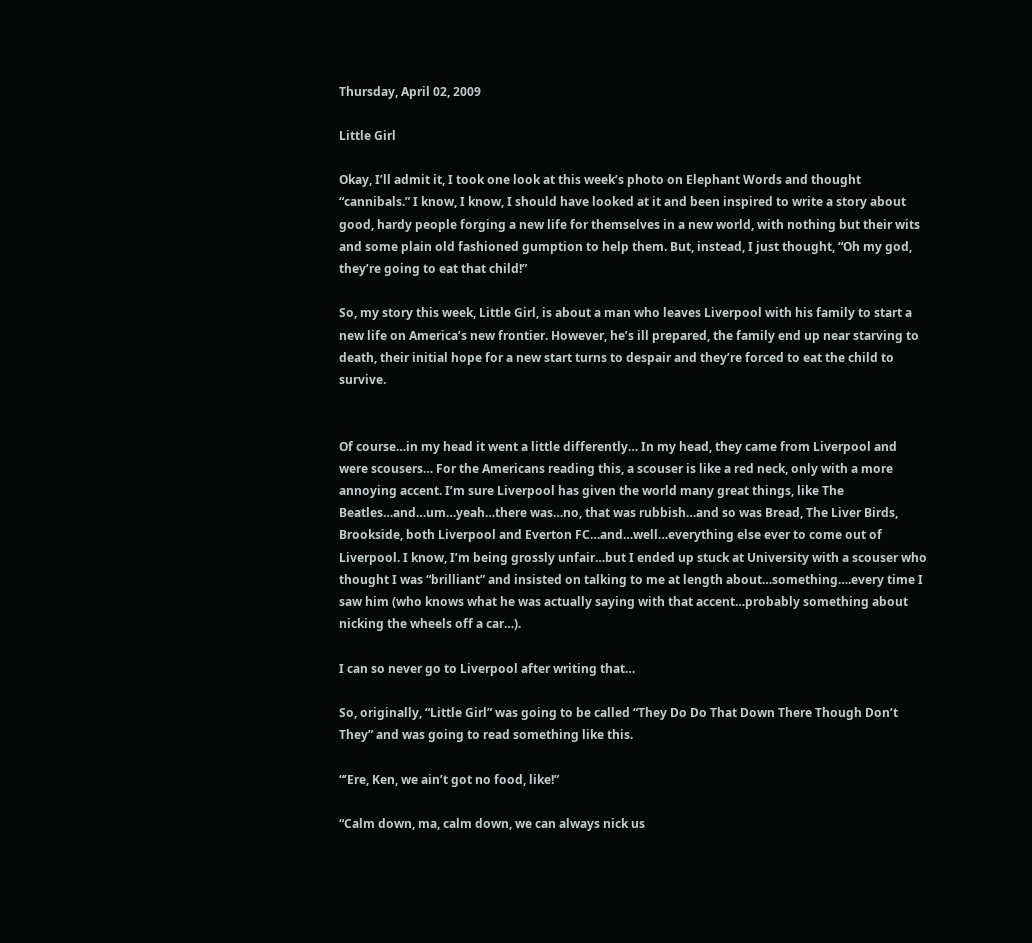Thursday, April 02, 2009

Little Girl

Okay, I’ll admit it, I took one look at this week’s photo on Elephant Words and thought “cannibals.” I know, I know, I should have looked at it and been inspired to write a story about good, hardy people forging a new life for themselves in a new world, with nothing but their wits and some plain old fashioned gumption to help them. But, instead, I just thought, “Oh my god, they’re going to eat that child!”

So, my story this week, Little Girl, is about a man who leaves Liverpool with his family to start a new life on America’s new frontier. However, he’s ill prepared, the family end up near starving to death, their initial hope for a new start turns to despair and they’re forced to eat the child to survive.


Of course…in my head it went a little differently… In my head, they came from Liverpool and were scousers… For the Americans reading this, a scouser is like a red neck, only with a more annoying accent. I’m sure Liverpool has given the world many great things, like The Beatles…and…um…yeah…there was…no, that was rubbish…and so was Bread, The Liver Birds, Brookside, both Liverpool and Everton FC…and…well…everything else ever to come out of Liverpool. I know, I’m being grossly unfair…but I ended up stuck at University with a scouser who thought I was “brilliant” and insisted on talking to me at length about…something….every time I saw him (who knows what he was actually saying with that accent…probably something about nicking the wheels off a car…).

I can so never go to Liverpool after writing that…

So, originally, “Little Girl” was going to be called “They Do Do That Down There Though Don’t They” and was going to read something like this.

“’Ere, Ken, we ain’t got no food, like!”

“Calm down, ma, calm down, we can always nick us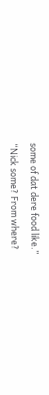some of dat dere food like.”

“Nick some? From where?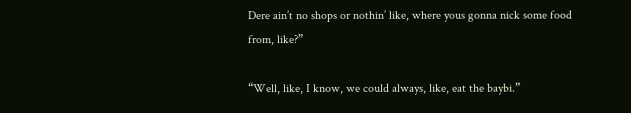Dere ain’t no shops or nothin’ like, where yous gonna nick some food from, like?”

“Well, like, I know, we could always, like, eat the baybi.”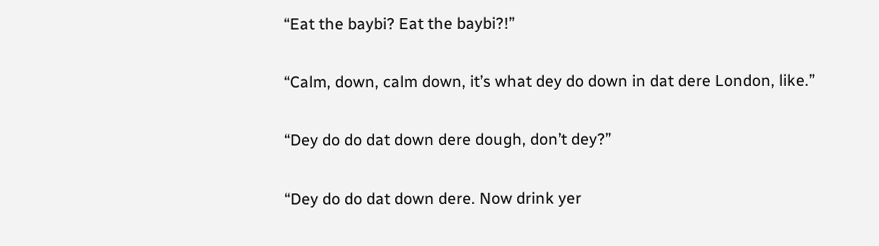“Eat the baybi? Eat the baybi?!”

“Calm, down, calm down, it’s what dey do down in dat dere London, like.”

“Dey do do dat down dere dough, don’t dey?”

“Dey do do dat down dere. Now drink yer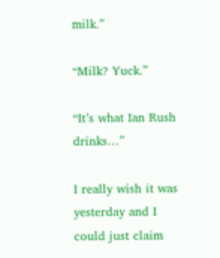milk.”

“Milk? Yuck.”

“It’s what Ian Rush drinks…”

I really wish it was yesterday and I could just claim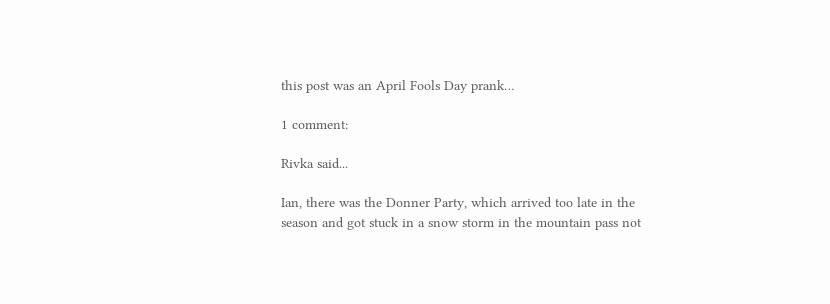this post was an April Fools Day prank…

1 comment:

Rivka said...

Ian, there was the Donner Party, which arrived too late in the season and got stuck in a snow storm in the mountain pass not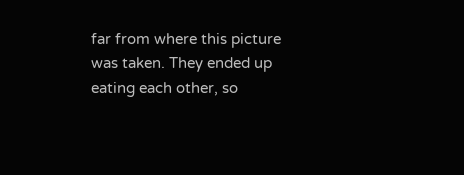far from where this picture was taken. They ended up eating each other, so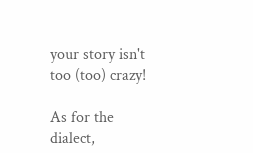your story isn't too (too) crazy!

As for the dialect,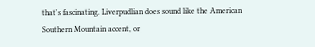that's fascinating. Liverpudlian does sound like the American Southern Mountain accent, or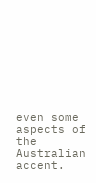even some aspects of the Australian accent.